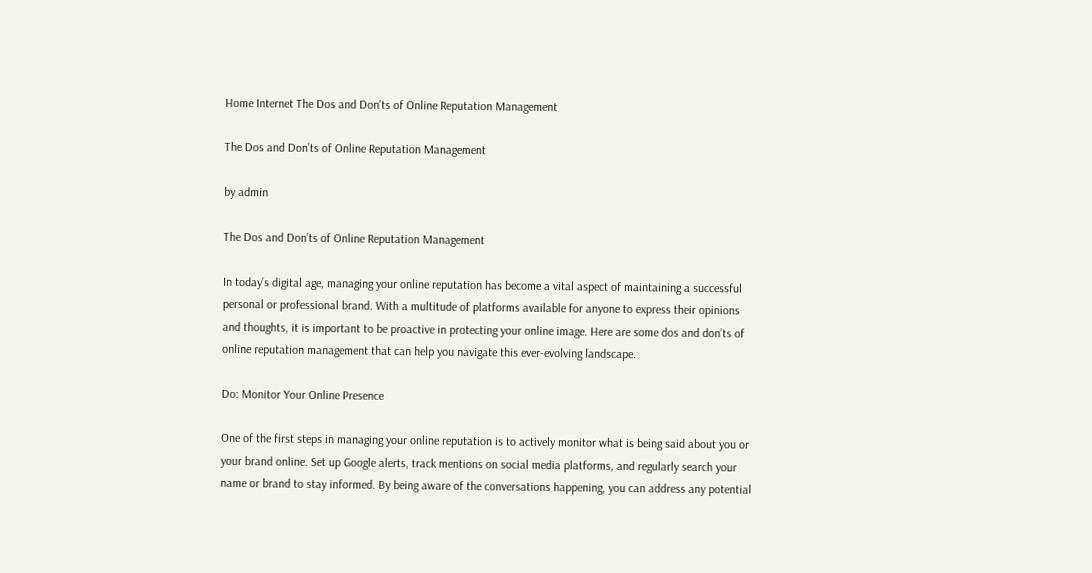Home Internet The Dos and Don’ts of Online Reputation Management

The Dos and Don’ts of Online Reputation Management

by admin

The Dos and Don’ts of Online Reputation Management

In today’s digital age, managing your online reputation has become a vital aspect of maintaining a successful personal or professional brand. With a multitude of platforms available for anyone to express their opinions and thoughts, it is important to be proactive in protecting your online image. Here are some dos and don’ts of online reputation management that can help you navigate this ever-evolving landscape.

Do: Monitor Your Online Presence

One of the first steps in managing your online reputation is to actively monitor what is being said about you or your brand online. Set up Google alerts, track mentions on social media platforms, and regularly search your name or brand to stay informed. By being aware of the conversations happening, you can address any potential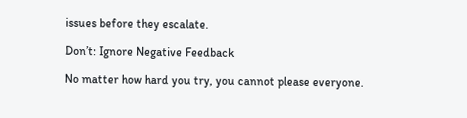issues before they escalate.

Don’t: Ignore Negative Feedback

No matter how hard you try, you cannot please everyone.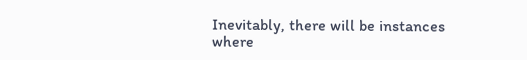Inevitably, there will be instances where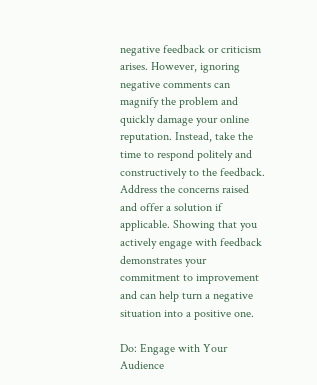negative feedback or criticism arises. However, ignoring negative comments can magnify the problem and quickly damage your online reputation. Instead, take the time to respond politely and constructively to the feedback. Address the concerns raised and offer a solution if applicable. Showing that you actively engage with feedback demonstrates your commitment to improvement and can help turn a negative situation into a positive one.

Do: Engage with Your Audience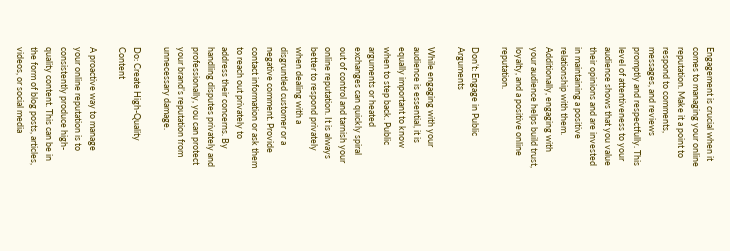Engagement is crucial when it comes to managing your online reputation. Make it a point to respond to comments, messages, and reviews promptly and respectfully. This level of attentiveness to your audience shows that you value their opinions and are invested in maintaining a positive relationship with them. Additionally, engaging with your audience helps build trust, loyalty, and a positive online reputation.

Don’t: Engage in Public Arguments

While engaging with your audience is essential, it is equally important to know when to step back. Public arguments or heated exchanges can quickly spiral out of control and tarnish your online reputation. It is always better to respond privately when dealing with a disgruntled customer or a negative comment. Provide contact information or ask them to reach out privately to address their concerns. By handling disputes privately and professionally, you can protect your brand’s reputation from unnecessary damage.

Do: Create High-Quality Content

A proactive way to manage your online reputation is to consistently produce high-quality content. This can be in the form of blog posts, articles, videos, or social media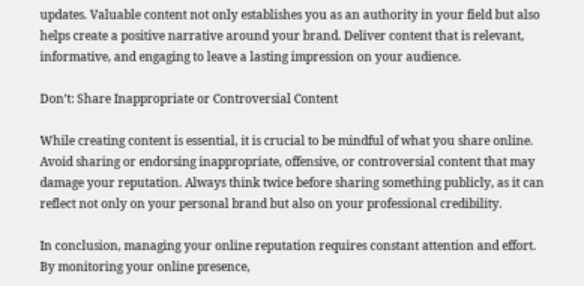updates. Valuable content not only establishes you as an authority in your field but also helps create a positive narrative around your brand. Deliver content that is relevant, informative, and engaging to leave a lasting impression on your audience.

Don’t: Share Inappropriate or Controversial Content

While creating content is essential, it is crucial to be mindful of what you share online. Avoid sharing or endorsing inappropriate, offensive, or controversial content that may damage your reputation. Always think twice before sharing something publicly, as it can reflect not only on your personal brand but also on your professional credibility.

In conclusion, managing your online reputation requires constant attention and effort. By monitoring your online presence,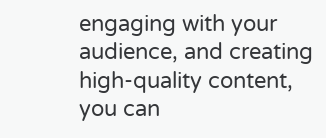engaging with your audience, and creating high-quality content, you can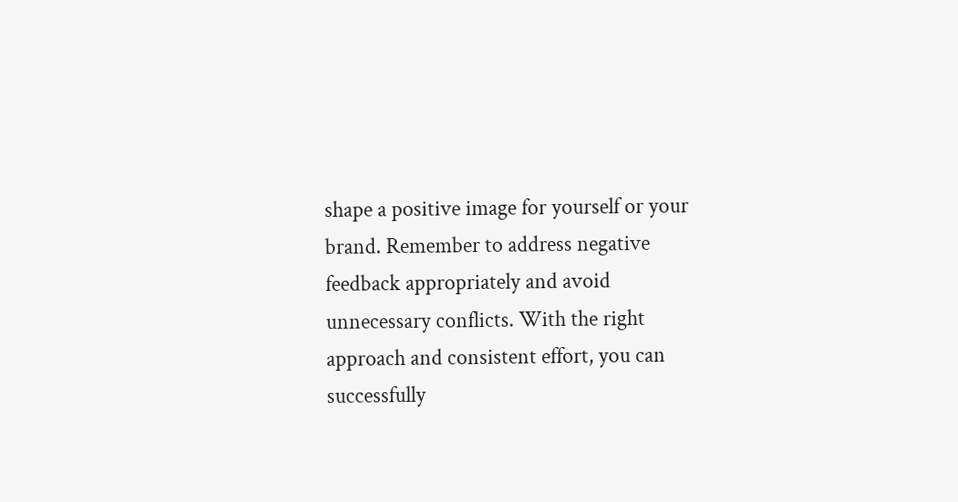shape a positive image for yourself or your brand. Remember to address negative feedback appropriately and avoid unnecessary conflicts. With the right approach and consistent effort, you can successfully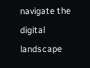navigate the digital landscape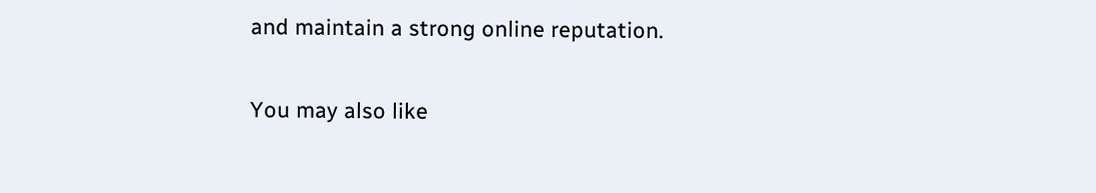and maintain a strong online reputation.

You may also like